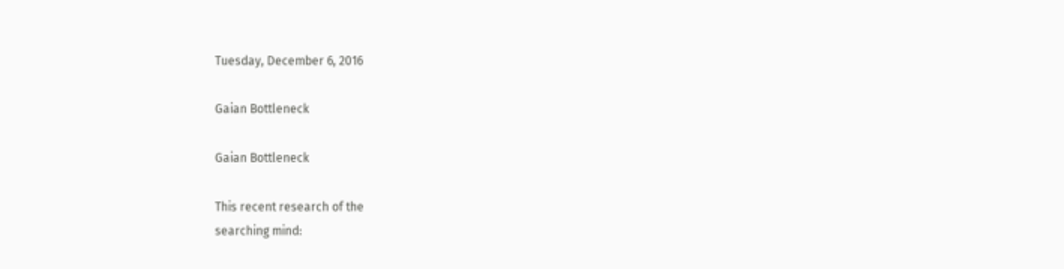Tuesday, December 6, 2016

Gaian Bottleneck

Gaian Bottleneck

This recent research of the
searching mind: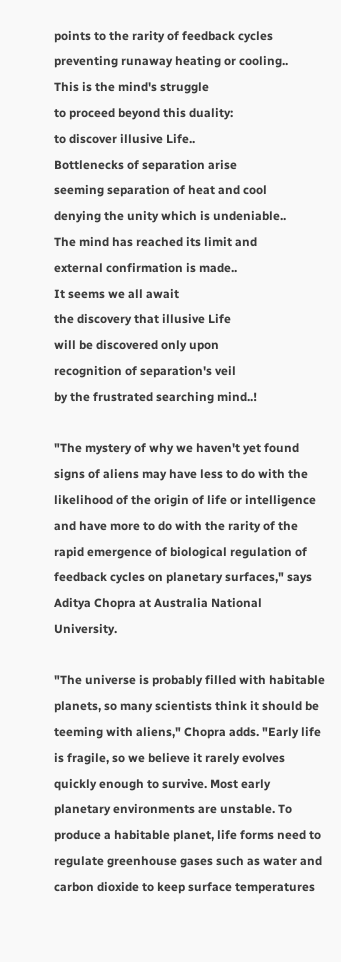points to the rarity of feedback cycles
preventing runaway heating or cooling..
This is the mind's struggle
to proceed beyond this duality:
to discover illusive Life..
Bottlenecks of separation arise
seeming separation of heat and cool
denying the unity which is undeniable..
The mind has reached its limit and
external confirmation is made..
It seems we all await
the discovery that illusive Life
will be discovered only upon
recognition of separation's veil
by the frustrated searching mind..!

"The mystery of why we haven't yet found signs of aliens may have less to do with the likelihood of the origin of life or intelligence and have more to do with the rarity of the rapid emergence of biological regulation of feedback cycles on planetary surfaces," says Aditya Chopra at Australia National University.

"The universe is probably filled with habitable planets, so many scientists think it should be teeming with aliens," Chopra adds. "Early life is fragile, so we believe it rarely evolves quickly enough to survive. Most early planetary environments are unstable. To produce a habitable planet, life forms need to regulate greenhouse gases such as water and carbon dioxide to keep surface temperatures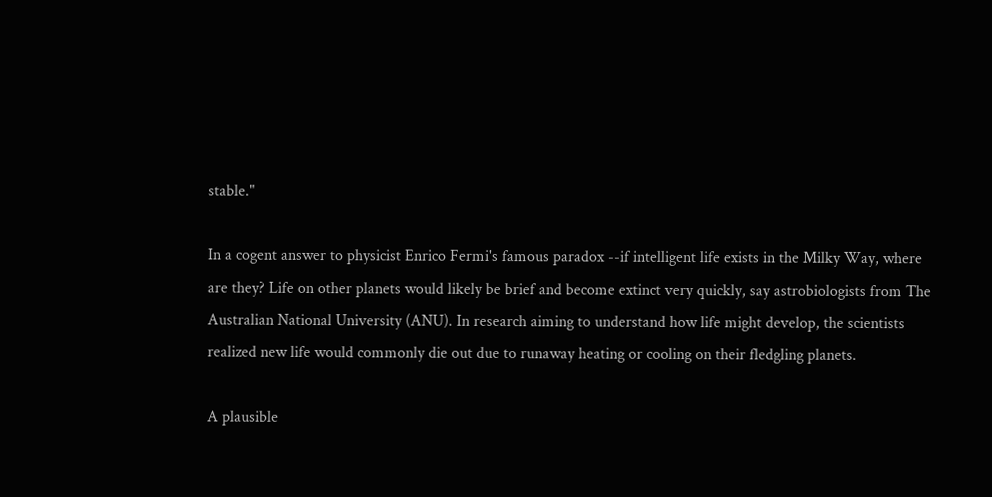stable."

In a cogent answer to physicist Enrico Fermi's famous paradox --if intelligent life exists in the Milky Way, where are they? Life on other planets would likely be brief and become extinct very quickly, say astrobiologists from The Australian National University (ANU). In research aiming to understand how life might develop, the scientists realized new life would commonly die out due to runaway heating or cooling on their fledgling planets.

A plausible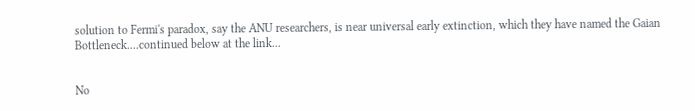solution to Fermi's paradox, say the ANU researchers, is near universal early extinction, which they have named the Gaian Bottleneck....continued below at the link...


No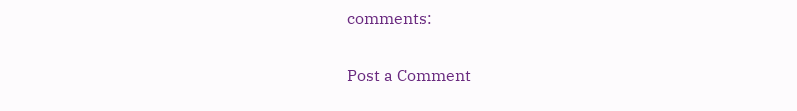comments:

Post a Comment